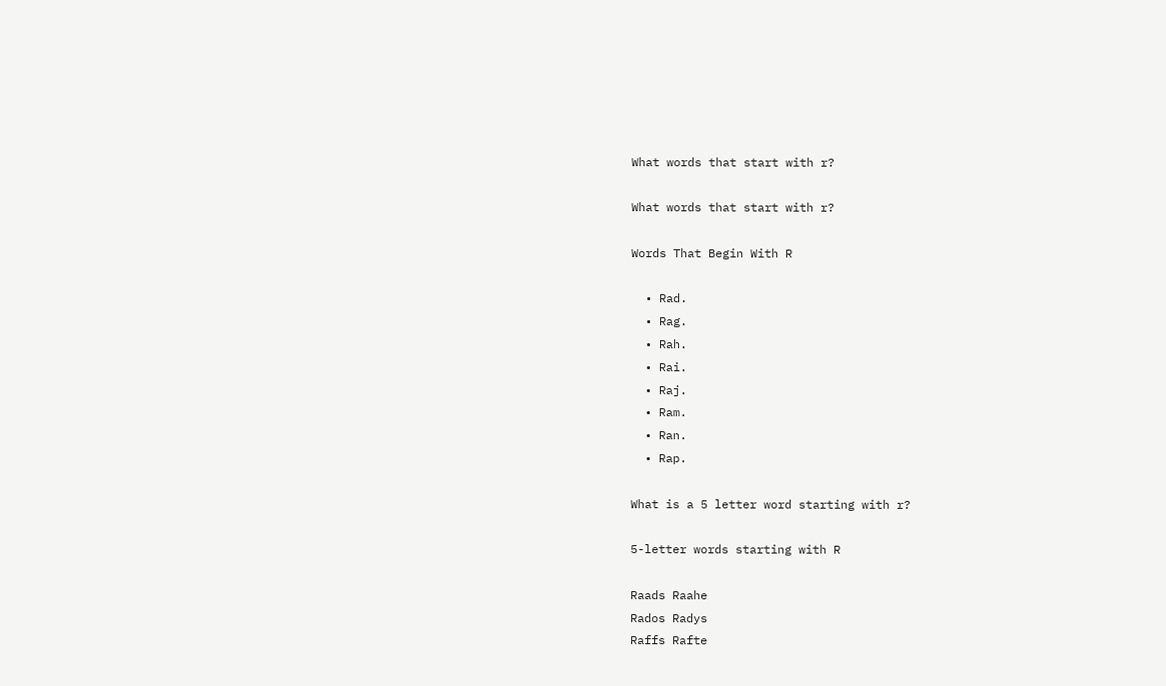What words that start with r?

What words that start with r?

Words That Begin With R

  • Rad.
  • Rag.
  • Rah.
  • Rai.
  • Raj.
  • Ram.
  • Ran.
  • Rap.

What is a 5 letter word starting with r?

5-letter words starting with R

Raads Raahe
Rados Radys
Raffs Rafte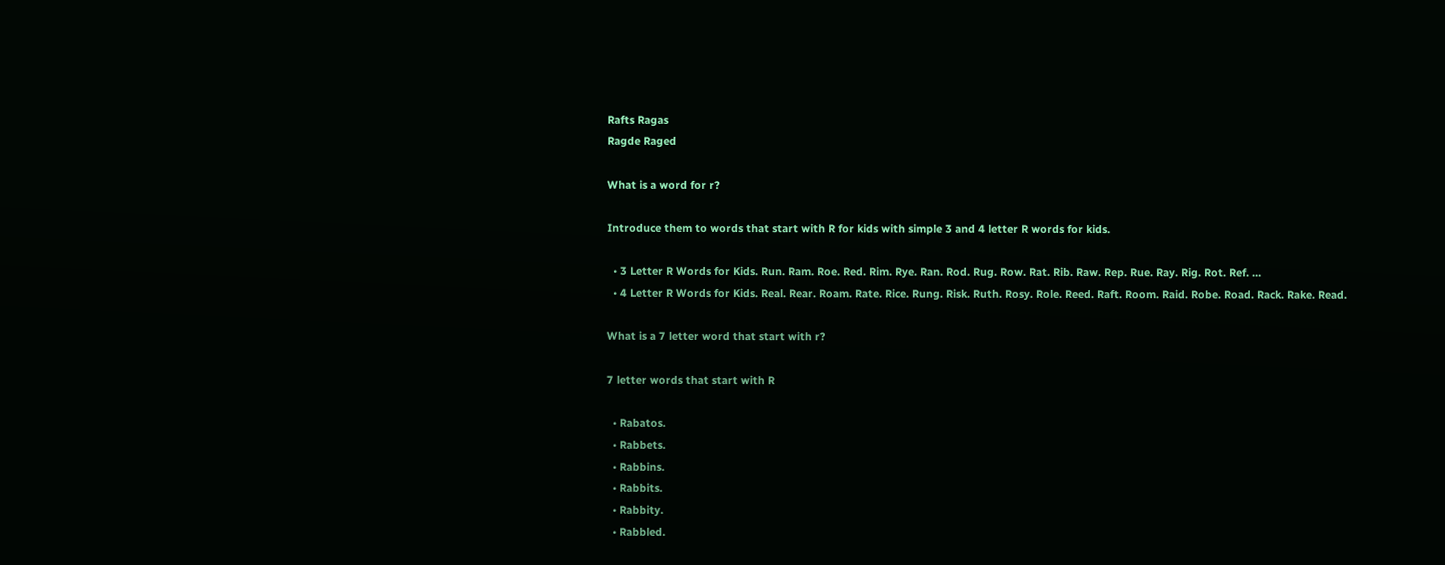Rafts Ragas
Ragde Raged

What is a word for r?

Introduce them to words that start with R for kids with simple 3 and 4 letter R words for kids.

  • 3 Letter R Words for Kids. Run. Ram. Roe. Red. Rim. Rye. Ran. Rod. Rug. Row. Rat. Rib. Raw. Rep. Rue. Ray. Rig. Rot. Ref. …
  • 4 Letter R Words for Kids. Real. Rear. Roam. Rate. Rice. Rung. Risk. Ruth. Rosy. Role. Reed. Raft. Room. Raid. Robe. Road. Rack. Rake. Read.

What is a 7 letter word that start with r?

7 letter words that start with R

  • Rabatos.
  • Rabbets.
  • Rabbins.
  • Rabbits.
  • Rabbity.
  • Rabbled.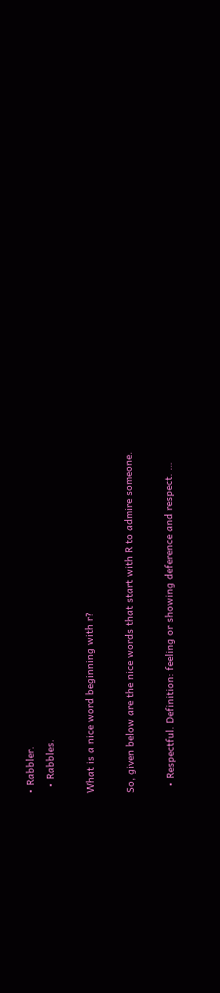• Rabbler.
  • Rabbles.

What is a nice word beginning with r?

So, given below are the nice words that start with R to admire someone.

  • Respectful. Definition: feeling or showing deference and respect. …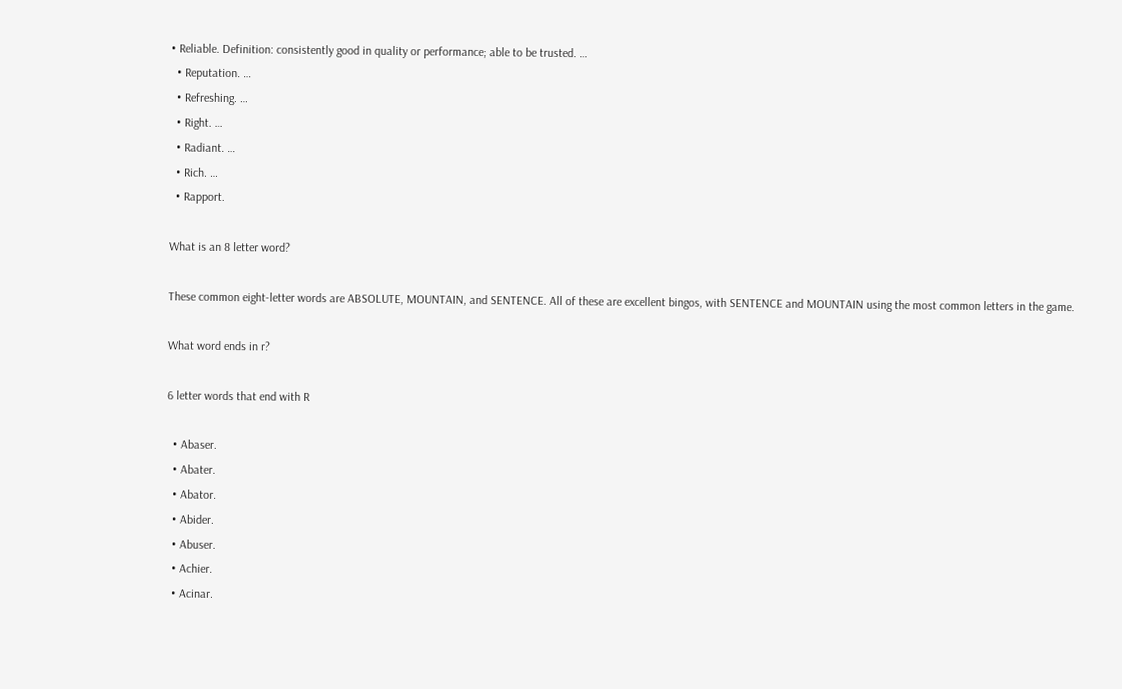• Reliable. Definition: consistently good in quality or performance; able to be trusted. …
  • Reputation. …
  • Refreshing. …
  • Right. …
  • Radiant. …
  • Rich. …
  • Rapport.

What is an 8 letter word?

These common eight-letter words are ABSOLUTE, MOUNTAIN, and SENTENCE. All of these are excellent bingos, with SENTENCE and MOUNTAIN using the most common letters in the game.

What word ends in r?

6 letter words that end with R

  • Abaser.
  • Abater.
  • Abator.
  • Abider.
  • Abuser.
  • Achier.
  • Acinar.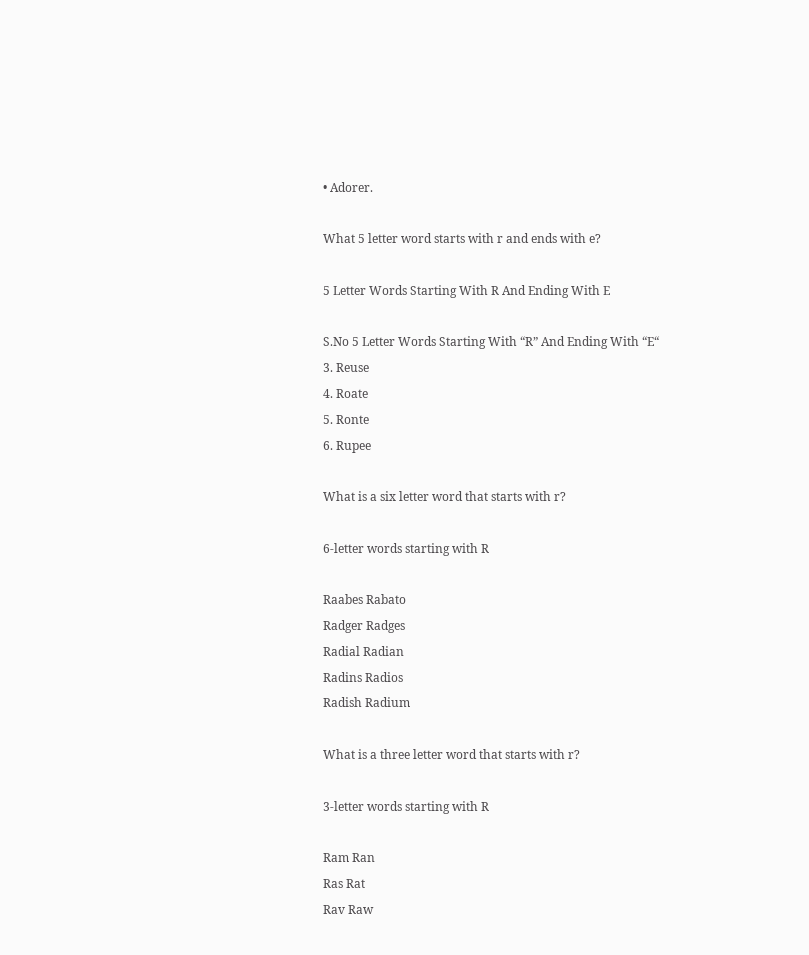• Adorer.

What 5 letter word starts with r and ends with e?

5 Letter Words Starting With R And Ending With E

S.No 5 Letter Words Starting With “R” And Ending With “E“
3. Reuse
4. Roate
5. Ronte
6. Rupee

What is a six letter word that starts with r?

6-letter words starting with R

Raabes Rabato
Radger Radges
Radial Radian
Radins Radios
Radish Radium

What is a three letter word that starts with r?

3-letter words starting with R

Ram Ran
Ras Rat
Rav Raw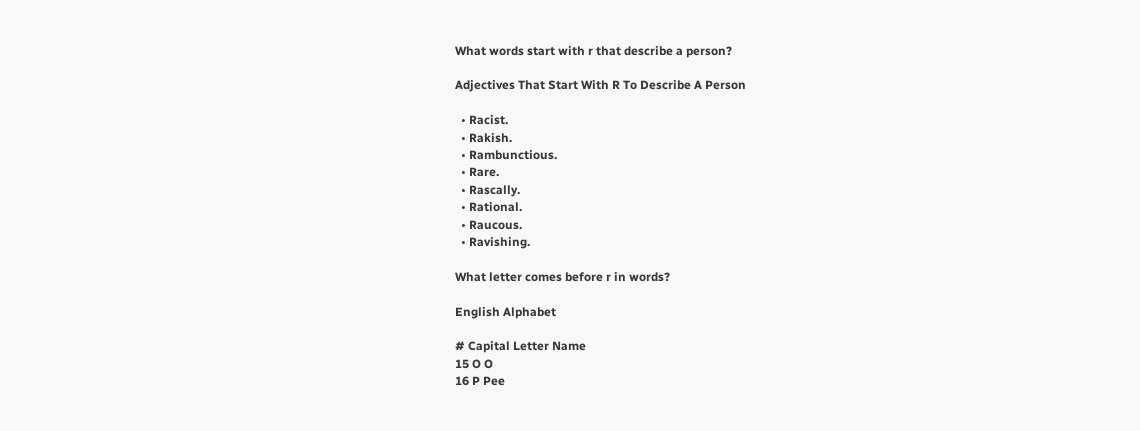What words start with r that describe a person?

Adjectives That Start With R To Describe A Person

  • Racist.
  • Rakish.
  • Rambunctious.
  • Rare.
  • Rascally.
  • Rational.
  • Raucous.
  • Ravishing.

What letter comes before r in words?

English Alphabet

# Capital Letter Name
15 O O
16 P Pee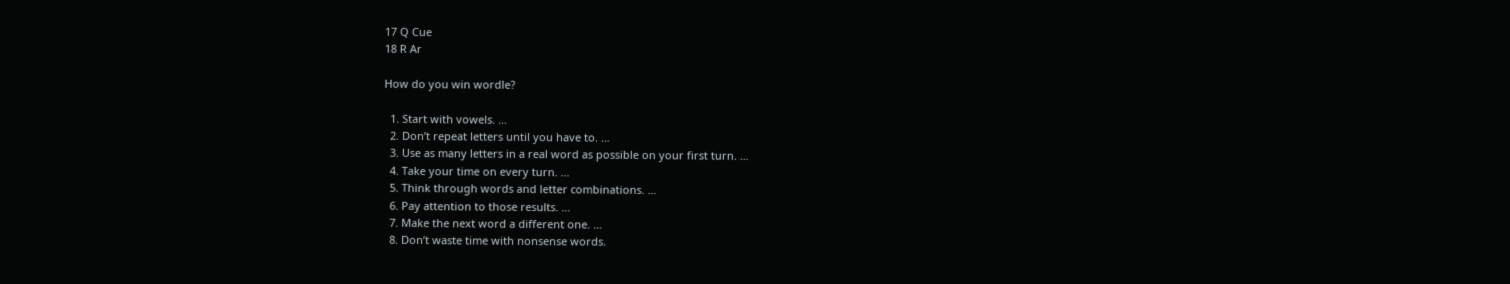17 Q Cue
18 R Ar

How do you win wordle?

  1. Start with vowels. …
  2. Don’t repeat letters until you have to. …
  3. Use as many letters in a real word as possible on your first turn. …
  4. Take your time on every turn. …
  5. Think through words and letter combinations. …
  6. Pay attention to those results. …
  7. Make the next word a different one. …
  8. Don’t waste time with nonsense words.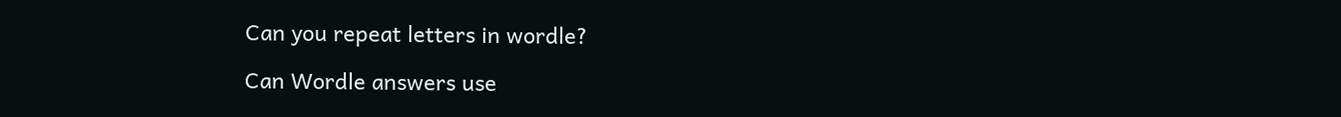Can you repeat letters in wordle?

Can Wordle answers use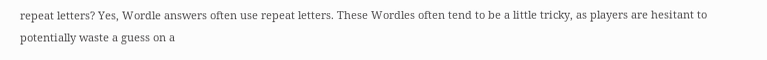repeat letters? Yes, Wordle answers often use repeat letters. These Wordles often tend to be a little tricky, as players are hesitant to potentially waste a guess on a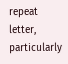repeat letter, particularly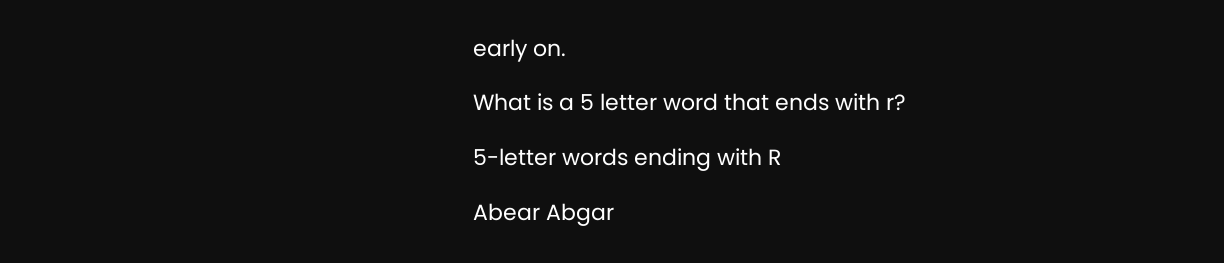early on.

What is a 5 letter word that ends with r?

5-letter words ending with R

Abear Abgar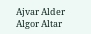Ajvar Alder
Algor Altar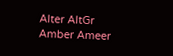Alter AltGr
Amber Ameer